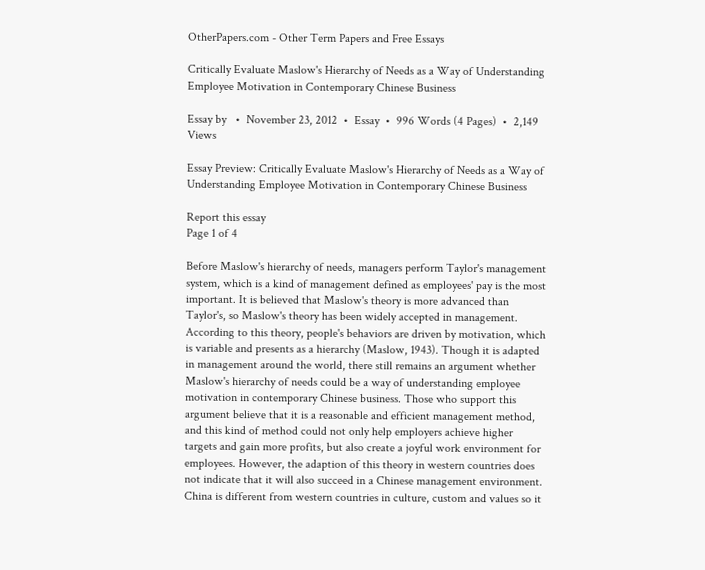OtherPapers.com - Other Term Papers and Free Essays

Critically Evaluate Maslow's Hierarchy of Needs as a Way of Understanding Employee Motivation in Contemporary Chinese Business

Essay by   •  November 23, 2012  •  Essay  •  996 Words (4 Pages)  •  2,149 Views

Essay Preview: Critically Evaluate Maslow's Hierarchy of Needs as a Way of Understanding Employee Motivation in Contemporary Chinese Business

Report this essay
Page 1 of 4

Before Maslow's hierarchy of needs, managers perform Taylor's management system, which is a kind of management defined as employees' pay is the most important. It is believed that Maslow's theory is more advanced than Taylor's, so Maslow's theory has been widely accepted in management. According to this theory, people's behaviors are driven by motivation, which is variable and presents as a hierarchy (Maslow, 1943). Though it is adapted in management around the world, there still remains an argument whether Maslow's hierarchy of needs could be a way of understanding employee motivation in contemporary Chinese business. Those who support this argument believe that it is a reasonable and efficient management method, and this kind of method could not only help employers achieve higher targets and gain more profits, but also create a joyful work environment for employees. However, the adaption of this theory in western countries does not indicate that it will also succeed in a Chinese management environment. China is different from western countries in culture, custom and values so it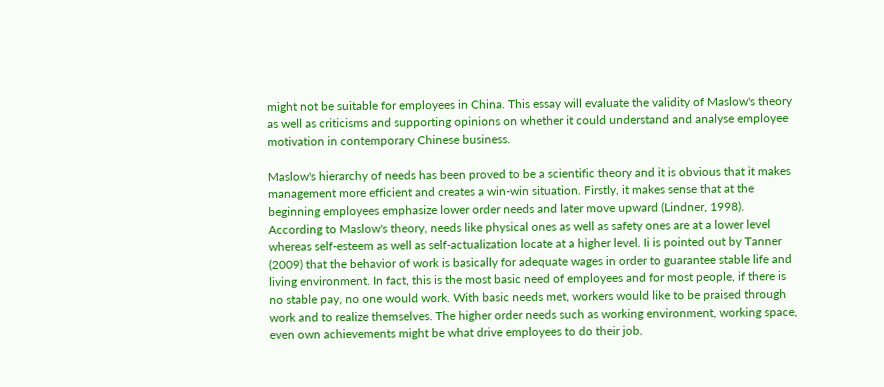might not be suitable for employees in China. This essay will evaluate the validity of Maslow's theory as well as criticisms and supporting opinions on whether it could understand and analyse employee motivation in contemporary Chinese business.

Maslow's hierarchy of needs has been proved to be a scientific theory and it is obvious that it makes management more efficient and creates a win-win situation. Firstly, it makes sense that at the beginning employees emphasize lower order needs and later move upward (Lindner, 1998). According to Maslow's theory, needs like physical ones as well as safety ones are at a lower level whereas self-esteem as well as self-actualization locate at a higher level. Ii is pointed out by Tanner (2009) that the behavior of work is basically for adequate wages in order to guarantee stable life and living environment. In fact, this is the most basic need of employees and for most people, if there is no stable pay, no one would work. With basic needs met, workers would like to be praised through work and to realize themselves. The higher order needs such as working environment, working space, even own achievements might be what drive employees to do their job.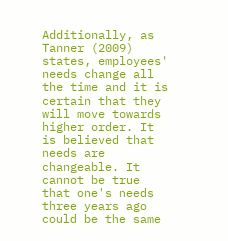Additionally, as Tanner (2009) states, employees' needs change all the time and it is certain that they will move towards higher order. It is believed that needs are changeable. It cannot be true that one's needs three years ago could be the same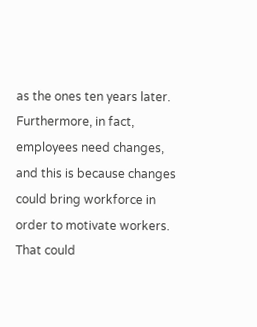as the ones ten years later. Furthermore, in fact, employees need changes, and this is because changes could bring workforce in order to motivate workers. That could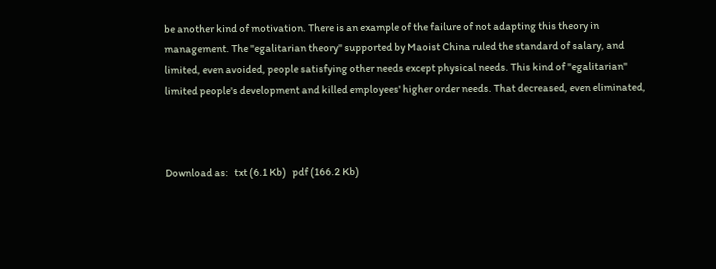be another kind of motivation. There is an example of the failure of not adapting this theory in management. The "egalitarian theory" supported by Maoist China ruled the standard of salary, and limited, even avoided, people satisfying other needs except physical needs. This kind of "egalitarian" limited people's development and killed employees' higher order needs. That decreased, even eliminated,



Download as:   txt (6.1 Kb)   pdf (166.2 Kb)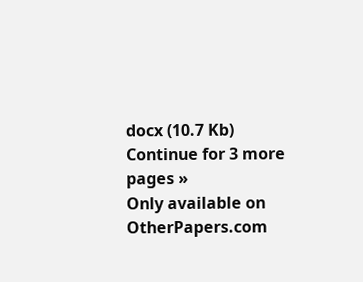docx (10.7 Kb)
Continue for 3 more pages »
Only available on OtherPapers.com